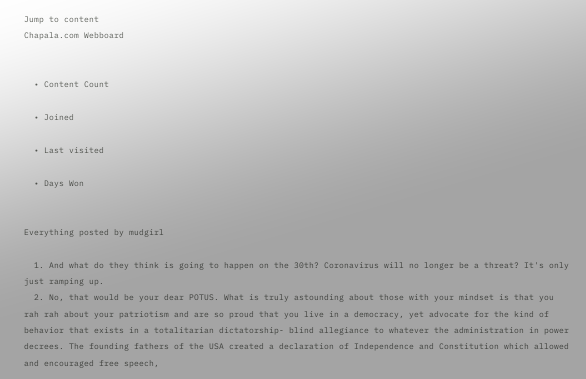Jump to content
Chapala.com Webboard


  • Content Count

  • Joined

  • Last visited

  • Days Won


Everything posted by mudgirl

  1. And what do they think is going to happen on the 30th? Coronavirus will no longer be a threat? It's only just ramping up.
  2. No, that would be your dear POTUS. What is truly astounding about those with your mindset is that you rah rah about your patriotism and are so proud that you live in a democracy, yet advocate for the kind of behavior that exists in a totalitarian dictatorship- blind allegiance to whatever the administration in power decrees. The founding fathers of the USA created a declaration of Independence and Constitution which allowed and encouraged free speech,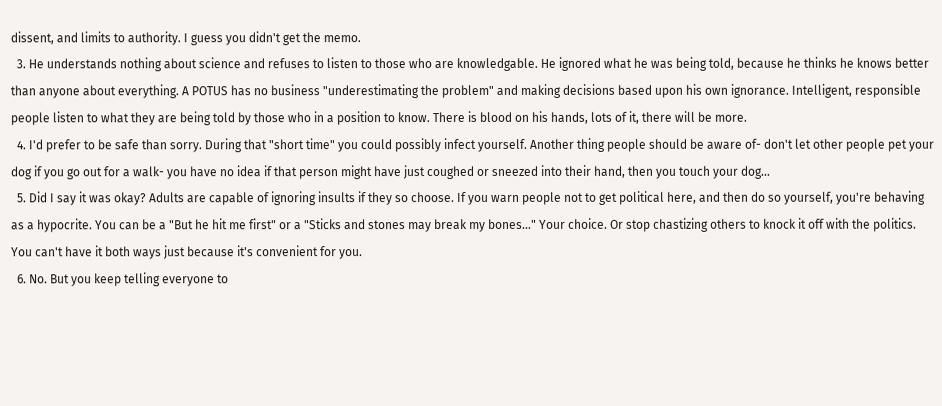dissent, and limits to authority. I guess you didn't get the memo.
  3. He understands nothing about science and refuses to listen to those who are knowledgable. He ignored what he was being told, because he thinks he knows better than anyone about everything. A POTUS has no business "underestimating the problem" and making decisions based upon his own ignorance. Intelligent, responsible people listen to what they are being told by those who in a position to know. There is blood on his hands, lots of it, there will be more.
  4. I'd prefer to be safe than sorry. During that "short time" you could possibly infect yourself. Another thing people should be aware of- don't let other people pet your dog if you go out for a walk- you have no idea if that person might have just coughed or sneezed into their hand, then you touch your dog...
  5. Did I say it was okay? Adults are capable of ignoring insults if they so choose. If you warn people not to get political here, and then do so yourself, you're behaving as a hypocrite. You can be a "But he hit me first" or a "Sticks and stones may break my bones..." Your choice. Or stop chastizing others to knock it off with the politics. You can't have it both ways just because it's convenient for you.
  6. No. But you keep telling everyone to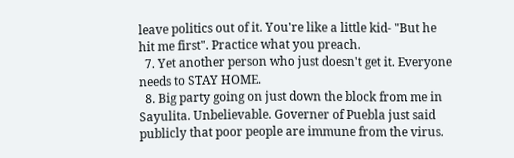leave politics out of it. You're like a little kid- "But he hit me first". Practice what you preach.
  7. Yet another person who just doesn't get it. Everyone needs to STAY HOME.
  8. Big party going on just down the block from me in Sayulita. Unbelievable. Governer of Puebla just said publicly that poor people are immune from the virus.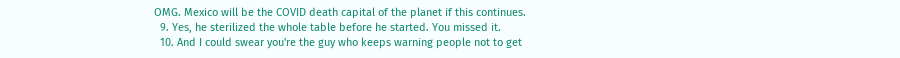OMG. Mexico will be the COVID death capital of the planet if this continues.
  9. Yes, he sterilized the whole table before he started. You missed it.
  10. And I could swear you're the guy who keeps warning people not to get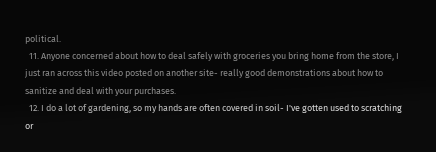political.
  11. Anyone concerned about how to deal safely with groceries you bring home from the store, I just ran across this video posted on another site- really good demonstrations about how to sanitize and deal with your purchases.
  12. I do a lot of gardening, so my hands are often covered in soil- I've gotten used to scratching or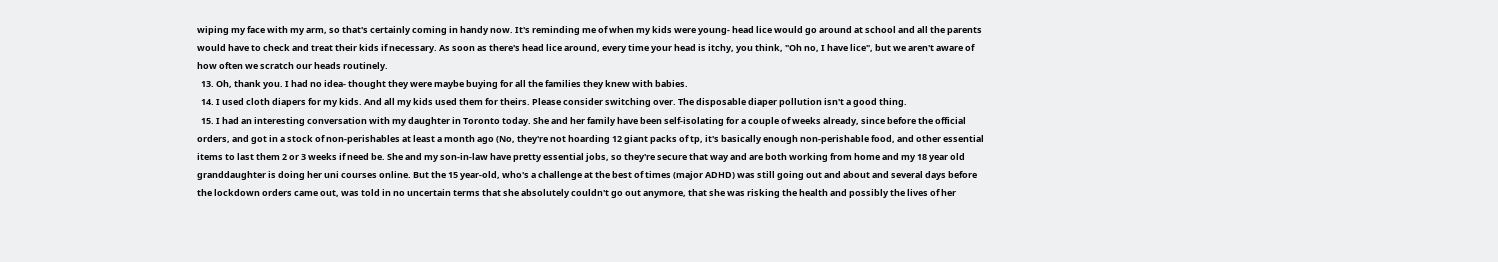wiping my face with my arm, so that's certainly coming in handy now. It's reminding me of when my kids were young- head lice would go around at school and all the parents would have to check and treat their kids if necessary. As soon as there's head lice around, every time your head is itchy, you think, "Oh no, I have lice", but we aren't aware of how often we scratch our heads routinely.
  13. Oh, thank you. I had no idea- thought they were maybe buying for all the families they knew with babies.
  14. I used cloth diapers for my kids. And all my kids used them for theirs. Please consider switching over. The disposable diaper pollution isn't a good thing.
  15. I had an interesting conversation with my daughter in Toronto today. She and her family have been self-isolating for a couple of weeks already, since before the official orders, and got in a stock of non-perishables at least a month ago (No, they're not hoarding 12 giant packs of tp, it's basically enough non-perishable food, and other essential items to last them 2 or 3 weeks if need be. She and my son-in-law have pretty essential jobs, so they're secure that way and are both working from home and my 18 year old granddaughter is doing her uni courses online. But the 15 year-old, who's a challenge at the best of times (major ADHD) was still going out and about and several days before the lockdown orders came out, was told in no uncertain terms that she absolutely couldn't go out anymore, that she was risking the health and possibly the lives of her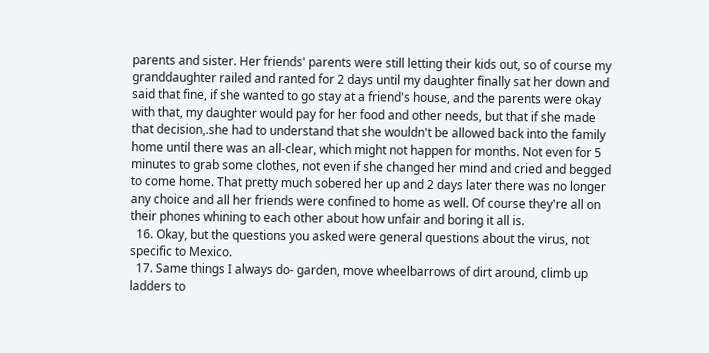parents and sister. Her friends' parents were still letting their kids out, so of course my granddaughter railed and ranted for 2 days until my daughter finally sat her down and said that fine, if she wanted to go stay at a friend's house, and the parents were okay with that, my daughter would pay for her food and other needs, but that if she made that decision,.she had to understand that she wouldn't be allowed back into the family home until there was an all-clear, which might not happen for months. Not even for 5 minutes to grab some clothes, not even if she changed her mind and cried and begged to come home. That pretty much sobered her up and 2 days later there was no longer any choice and all her friends were confined to home as well. Of course they're all on their phones whining to each other about how unfair and boring it all is.
  16. Okay, but the questions you asked were general questions about the virus, not specific to Mexico.
  17. Same things I always do- garden, move wheelbarrows of dirt around, climb up ladders to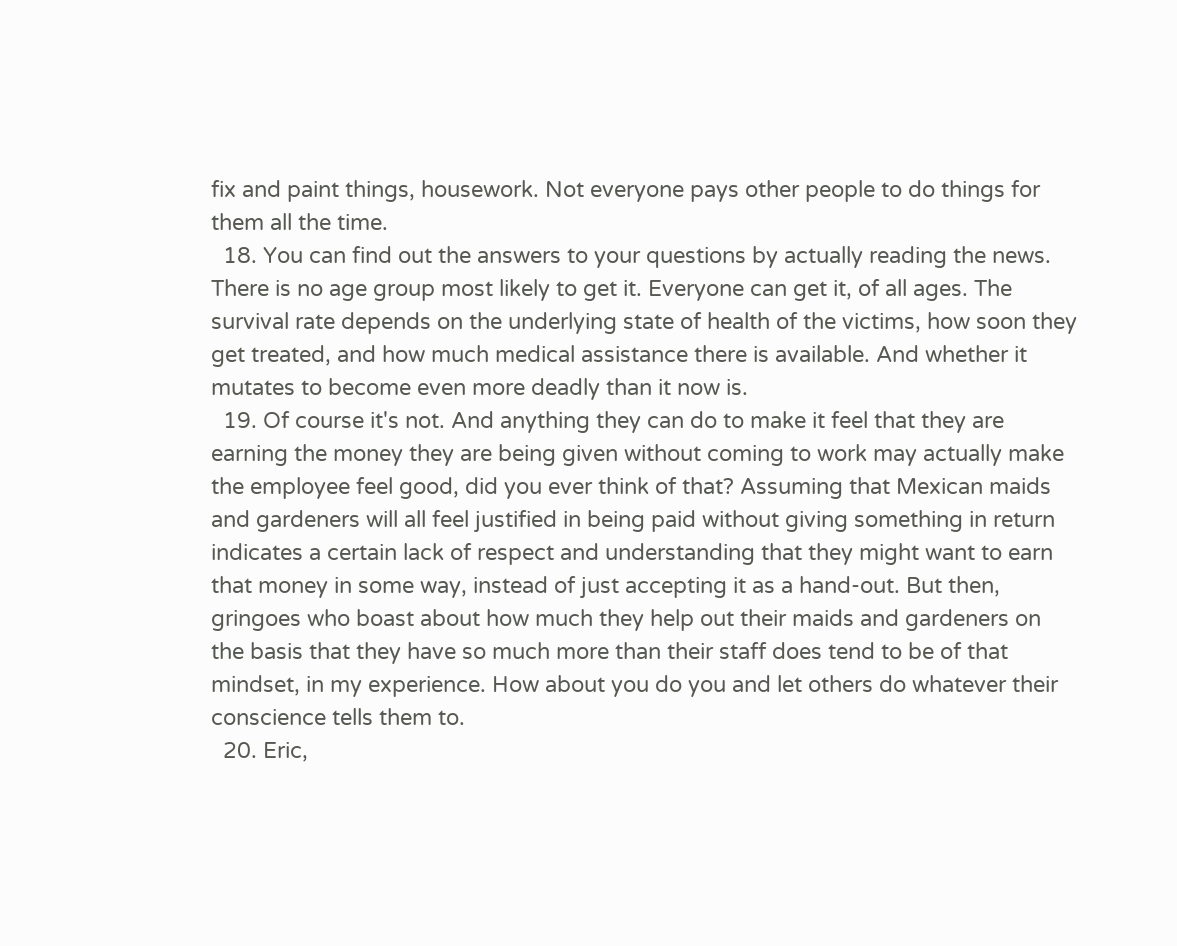fix and paint things, housework. Not everyone pays other people to do things for them all the time.
  18. You can find out the answers to your questions by actually reading the news. There is no age group most likely to get it. Everyone can get it, of all ages. The survival rate depends on the underlying state of health of the victims, how soon they get treated, and how much medical assistance there is available. And whether it mutates to become even more deadly than it now is.
  19. Of course it's not. And anything they can do to make it feel that they are earning the money they are being given without coming to work may actually make the employee feel good, did you ever think of that? Assuming that Mexican maids and gardeners will all feel justified in being paid without giving something in return indicates a certain lack of respect and understanding that they might want to earn that money in some way, instead of just accepting it as a hand-out. But then, gringoes who boast about how much they help out their maids and gardeners on the basis that they have so much more than their staff does tend to be of that mindset, in my experience. How about you do you and let others do whatever their conscience tells them to.
  20. Eric,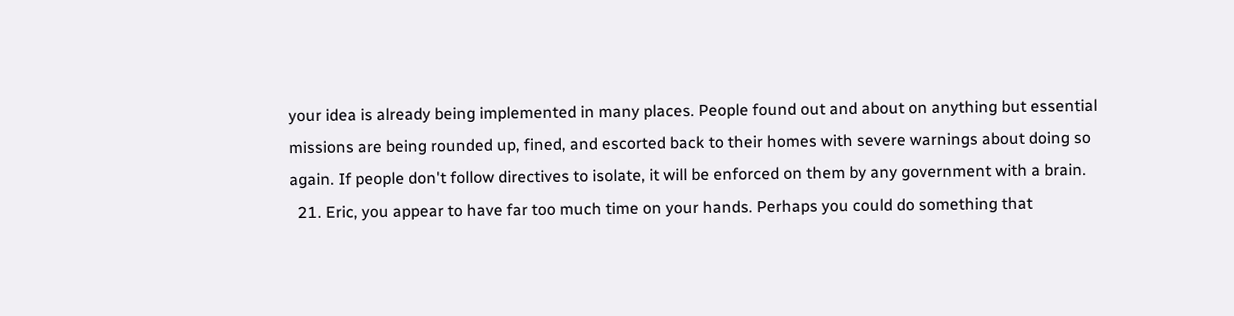your idea is already being implemented in many places. People found out and about on anything but essential missions are being rounded up, fined, and escorted back to their homes with severe warnings about doing so again. If people don't follow directives to isolate, it will be enforced on them by any government with a brain.
  21. Eric, you appear to have far too much time on your hands. Perhaps you could do something that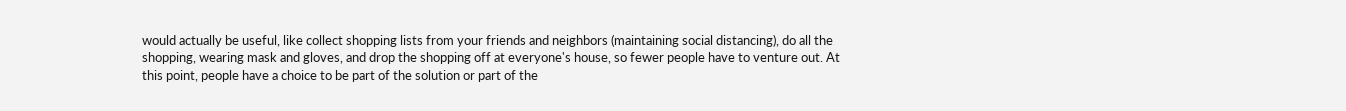would actually be useful, like collect shopping lists from your friends and neighbors (maintaining social distancing), do all the shopping, wearing mask and gloves, and drop the shopping off at everyone's house, so fewer people have to venture out. At this point, people have a choice to be part of the solution or part of the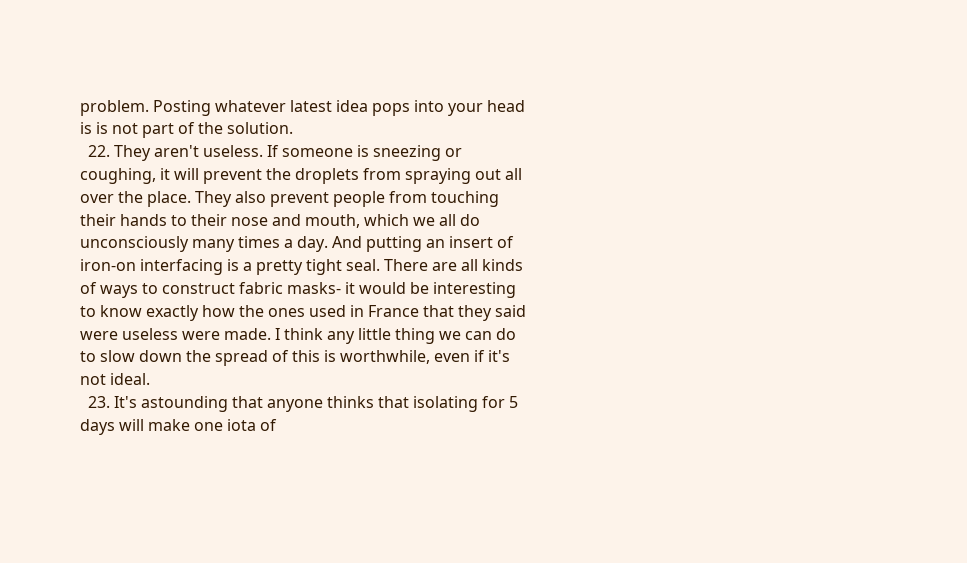problem. Posting whatever latest idea pops into your head is is not part of the solution.
  22. They aren't useless. If someone is sneezing or coughing, it will prevent the droplets from spraying out all over the place. They also prevent people from touching their hands to their nose and mouth, which we all do unconsciously many times a day. And putting an insert of iron-on interfacing is a pretty tight seal. There are all kinds of ways to construct fabric masks- it would be interesting to know exactly how the ones used in France that they said were useless were made. I think any little thing we can do to slow down the spread of this is worthwhile, even if it's not ideal.
  23. It's astounding that anyone thinks that isolating for 5 days will make one iota of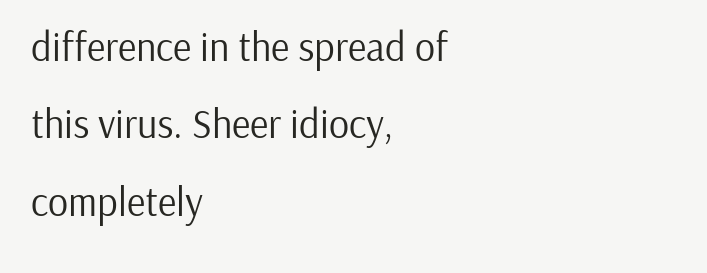difference in the spread of this virus. Sheer idiocy, completely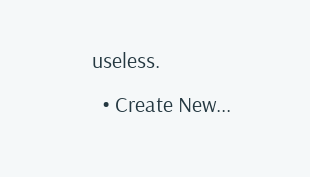useless.
  • Create New...